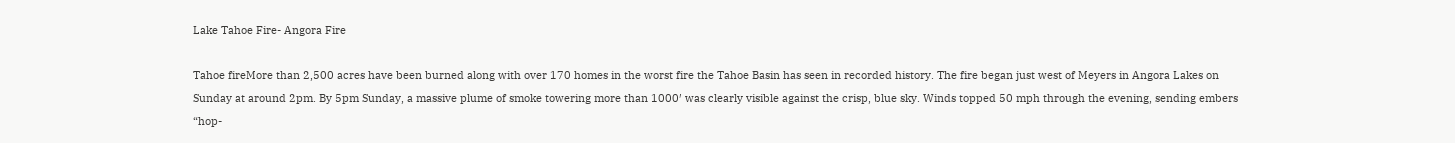Lake Tahoe Fire- Angora Fire

Tahoe fireMore than 2,500 acres have been burned along with over 170 homes in the worst fire the Tahoe Basin has seen in recorded history. The fire began just west of Meyers in Angora Lakes on Sunday at around 2pm. By 5pm Sunday, a massive plume of smoke towering more than 1000′ was clearly visible against the crisp, blue sky. Winds topped 50 mph through the evening, sending embers “hop-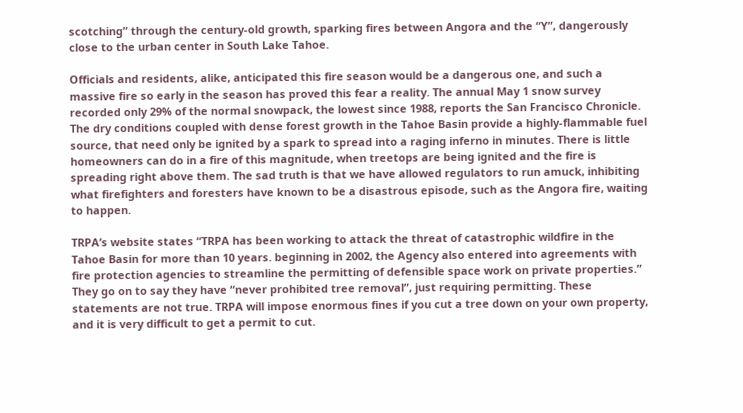scotching” through the century-old growth, sparking fires between Angora and the “Y”, dangerously close to the urban center in South Lake Tahoe.

Officials and residents, alike, anticipated this fire season would be a dangerous one, and such a massive fire so early in the season has proved this fear a reality. The annual May 1 snow survey recorded only 29% of the normal snowpack, the lowest since 1988, reports the San Francisco Chronicle. The dry conditions coupled with dense forest growth in the Tahoe Basin provide a highly-flammable fuel source, that need only be ignited by a spark to spread into a raging inferno in minutes. There is little homeowners can do in a fire of this magnitude, when treetops are being ignited and the fire is spreading right above them. The sad truth is that we have allowed regulators to run amuck, inhibiting what firefighters and foresters have known to be a disastrous episode, such as the Angora fire, waiting to happen.

TRPA’s website states “TRPA has been working to attack the threat of catastrophic wildfire in the Tahoe Basin for more than 10 years. beginning in 2002, the Agency also entered into agreements with fire protection agencies to streamline the permitting of defensible space work on private properties.” They go on to say they have “never prohibited tree removal”, just requiring permitting. These statements are not true. TRPA will impose enormous fines if you cut a tree down on your own property, and it is very difficult to get a permit to cut.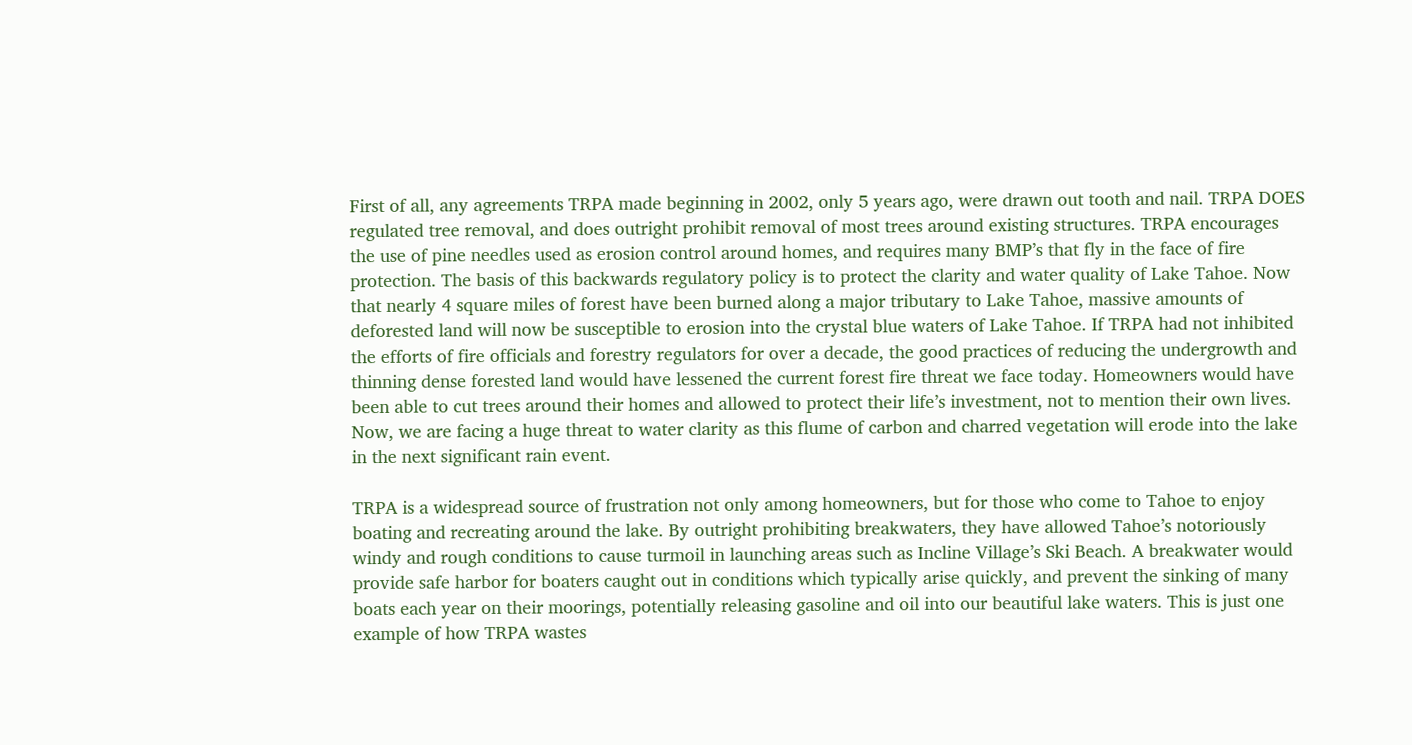First of all, any agreements TRPA made beginning in 2002, only 5 years ago, were drawn out tooth and nail. TRPA DOES regulated tree removal, and does outright prohibit removal of most trees around existing structures. TRPA encourages the use of pine needles used as erosion control around homes, and requires many BMP’s that fly in the face of fire protection. The basis of this backwards regulatory policy is to protect the clarity and water quality of Lake Tahoe. Now that nearly 4 square miles of forest have been burned along a major tributary to Lake Tahoe, massive amounts of deforested land will now be susceptible to erosion into the crystal blue waters of Lake Tahoe. If TRPA had not inhibited the efforts of fire officials and forestry regulators for over a decade, the good practices of reducing the undergrowth and thinning dense forested land would have lessened the current forest fire threat we face today. Homeowners would have been able to cut trees around their homes and allowed to protect their life’s investment, not to mention their own lives. Now, we are facing a huge threat to water clarity as this flume of carbon and charred vegetation will erode into the lake in the next significant rain event.

TRPA is a widespread source of frustration not only among homeowners, but for those who come to Tahoe to enjoy boating and recreating around the lake. By outright prohibiting breakwaters, they have allowed Tahoe’s notoriously windy and rough conditions to cause turmoil in launching areas such as Incline Village’s Ski Beach. A breakwater would provide safe harbor for boaters caught out in conditions which typically arise quickly, and prevent the sinking of many boats each year on their moorings, potentially releasing gasoline and oil into our beautiful lake waters. This is just one example of how TRPA wastes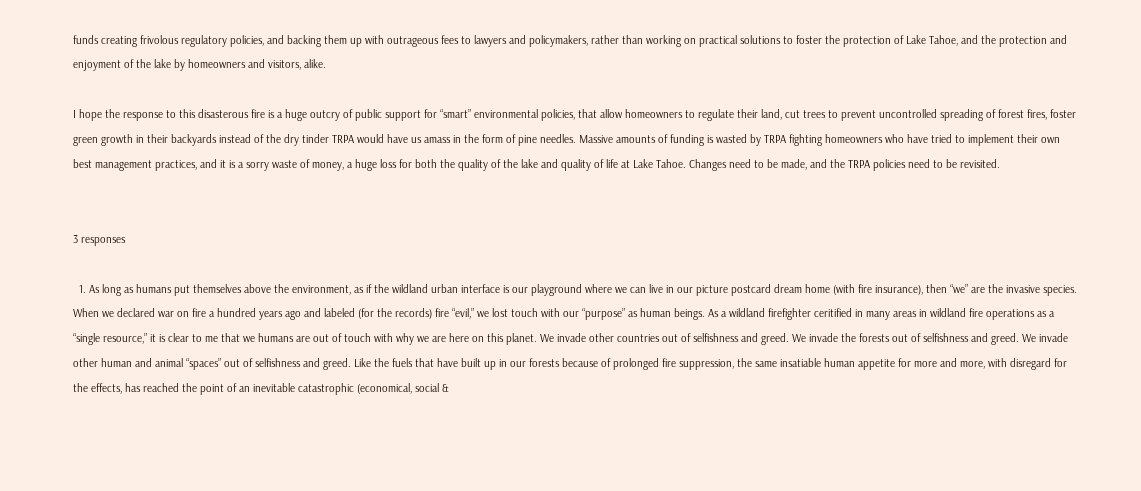funds creating frivolous regulatory policies, and backing them up with outrageous fees to lawyers and policymakers, rather than working on practical solutions to foster the protection of Lake Tahoe, and the protection and enjoyment of the lake by homeowners and visitors, alike.

I hope the response to this disasterous fire is a huge outcry of public support for “smart” environmental policies, that allow homeowners to regulate their land, cut trees to prevent uncontrolled spreading of forest fires, foster green growth in their backyards instead of the dry tinder TRPA would have us amass in the form of pine needles. Massive amounts of funding is wasted by TRPA fighting homeowners who have tried to implement their own best management practices, and it is a sorry waste of money, a huge loss for both the quality of the lake and quality of life at Lake Tahoe. Changes need to be made, and the TRPA policies need to be revisited.


3 responses

  1. As long as humans put themselves above the environment, as if the wildland urban interface is our playground where we can live in our picture postcard dream home (with fire insurance), then “we” are the invasive species. When we declared war on fire a hundred years ago and labeled (for the records) fire “evil,” we lost touch with our “purpose” as human beings. As a wildland firefighter ceritified in many areas in wildland fire operations as a “single resource,” it is clear to me that we humans are out of touch with why we are here on this planet. We invade other countries out of selfishness and greed. We invade the forests out of selfishness and greed. We invade other human and animal “spaces” out of selfishness and greed. Like the fuels that have built up in our forests because of prolonged fire suppression, the same insatiable human appetite for more and more, with disregard for the effects, has reached the point of an inevitable catastrophic (economical, social &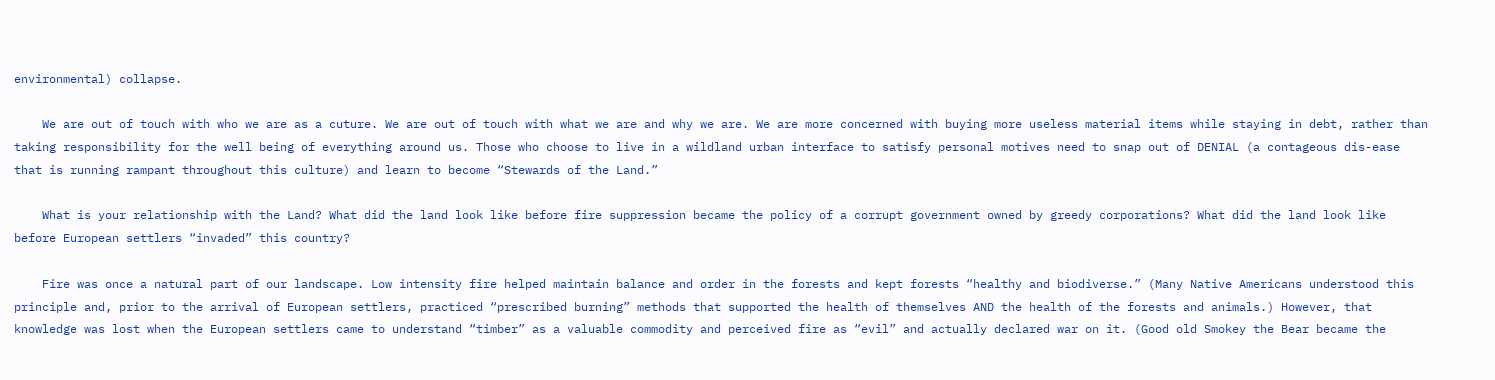environmental) collapse.

    We are out of touch with who we are as a cuture. We are out of touch with what we are and why we are. We are more concerned with buying more useless material items while staying in debt, rather than taking responsibility for the well being of everything around us. Those who choose to live in a wildland urban interface to satisfy personal motives need to snap out of DENIAL (a contageous dis-ease that is running rampant throughout this culture) and learn to become “Stewards of the Land.”

    What is your relationship with the Land? What did the land look like before fire suppression became the policy of a corrupt government owned by greedy corporations? What did the land look like before European settlers “invaded” this country?

    Fire was once a natural part of our landscape. Low intensity fire helped maintain balance and order in the forests and kept forests “healthy and biodiverse.” (Many Native Americans understood this principle and, prior to the arrival of European settlers, practiced “prescribed burning” methods that supported the health of themselves AND the health of the forests and animals.) However, that knowledge was lost when the European settlers came to understand “timber” as a valuable commodity and perceived fire as “evil” and actually declared war on it. (Good old Smokey the Bear became the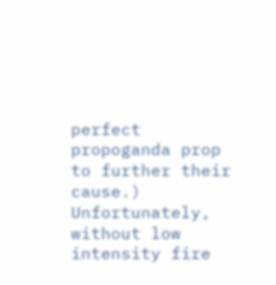perfect propoganda prop to further their cause.) Unfortunately, without low intensity fire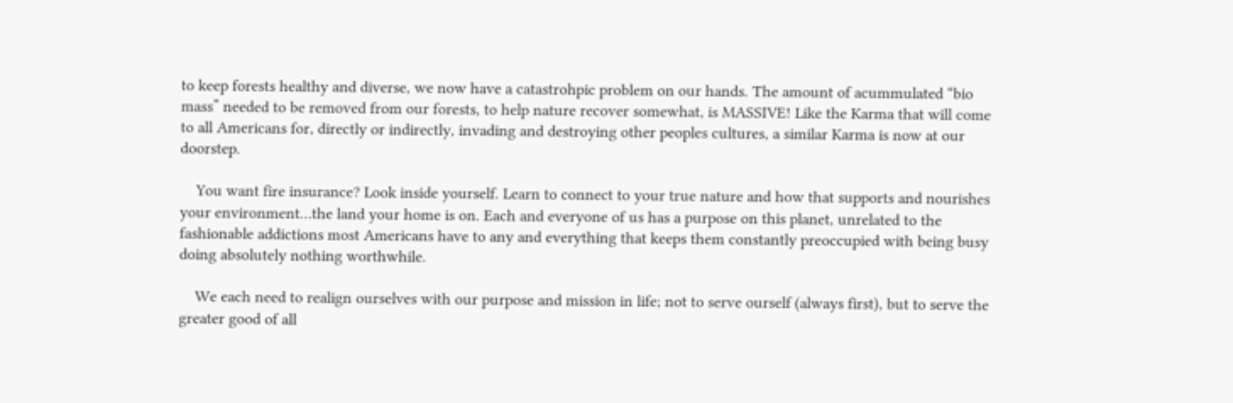to keep forests healthy and diverse, we now have a catastrohpic problem on our hands. The amount of acummulated “bio mass” needed to be removed from our forests, to help nature recover somewhat, is MASSIVE! Like the Karma that will come to all Americans for, directly or indirectly, invading and destroying other peoples cultures, a similar Karma is now at our doorstep.

    You want fire insurance? Look inside yourself. Learn to connect to your true nature and how that supports and nourishes your environment…the land your home is on. Each and everyone of us has a purpose on this planet, unrelated to the fashionable addictions most Americans have to any and everything that keeps them constantly preoccupied with being busy doing absolutely nothing worthwhile.

    We each need to realign ourselves with our purpose and mission in life; not to serve ourself (always first), but to serve the greater good of all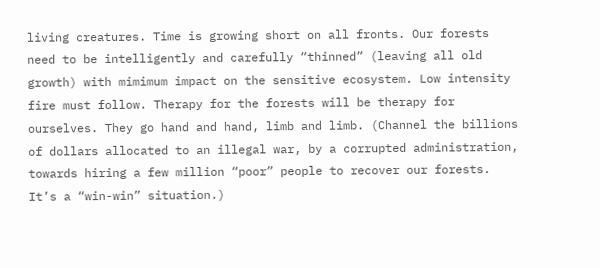living creatures. Time is growing short on all fronts. Our forests need to be intelligently and carefully “thinned” (leaving all old growth) with mimimum impact on the sensitive ecosystem. Low intensity fire must follow. Therapy for the forests will be therapy for ourselves. They go hand and hand, limb and limb. (Channel the billions of dollars allocated to an illegal war, by a corrupted administration, towards hiring a few million “poor” people to recover our forests. It’s a “win-win” situation.)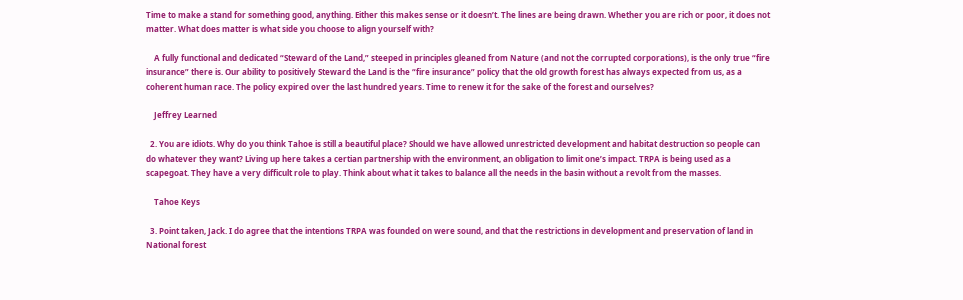Time to make a stand for something good, anything. Either this makes sense or it doesn’t. The lines are being drawn. Whether you are rich or poor, it does not matter. What does matter is what side you choose to align yourself with?

    A fully functional and dedicated “Steward of the Land,” steeped in principles gleaned from Nature (and not the corrupted corporations), is the only true “fire insurance” there is. Our ability to positively Steward the Land is the “fire insurance” policy that the old growth forest has always expected from us, as a coherent human race. The policy expired over the last hundred years. Time to renew it for the sake of the forest and ourselves?

    Jeffrey Learned

  2. You are idiots. Why do you think Tahoe is still a beautiful place? Should we have allowed unrestricted development and habitat destruction so people can do whatever they want? Living up here takes a certian partnership with the environment, an obligation to limit one’s impact. TRPA is being used as a scapegoat. They have a very difficult role to play. Think about what it takes to balance all the needs in the basin without a revolt from the masses.

    Tahoe Keys

  3. Point taken, Jack. I do agree that the intentions TRPA was founded on were sound, and that the restrictions in development and preservation of land in National forest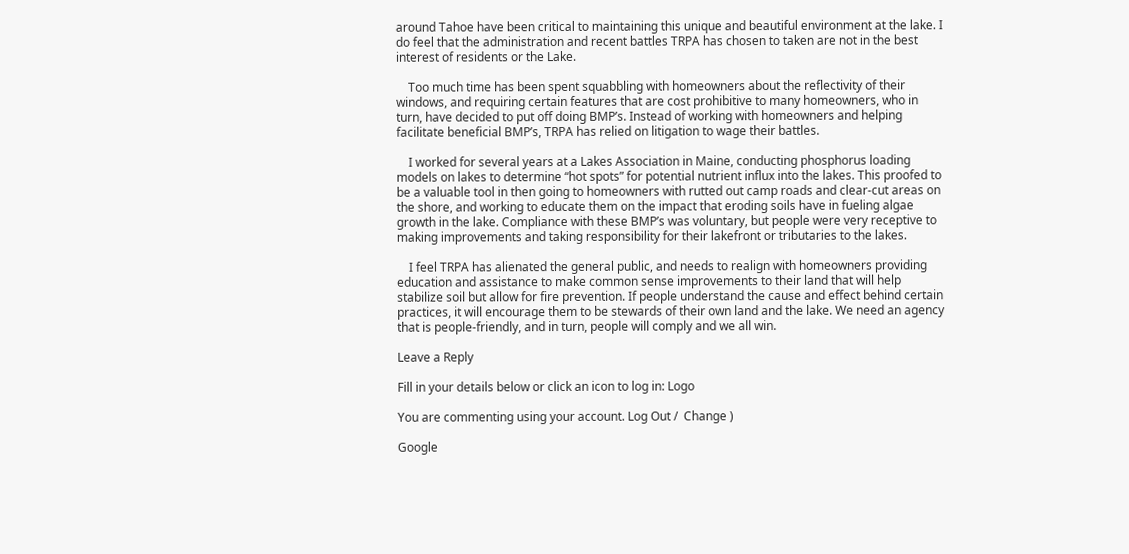around Tahoe have been critical to maintaining this unique and beautiful environment at the lake. I do feel that the administration and recent battles TRPA has chosen to taken are not in the best interest of residents or the Lake.

    Too much time has been spent squabbling with homeowners about the reflectivity of their windows, and requiring certain features that are cost prohibitive to many homeowners, who in turn, have decided to put off doing BMP’s. Instead of working with homeowners and helping facilitate beneficial BMP’s, TRPA has relied on litigation to wage their battles.

    I worked for several years at a Lakes Association in Maine, conducting phosphorus loading models on lakes to determine “hot spots” for potential nutrient influx into the lakes. This proofed to be a valuable tool in then going to homeowners with rutted out camp roads and clear-cut areas on the shore, and working to educate them on the impact that eroding soils have in fueling algae growth in the lake. Compliance with these BMP’s was voluntary, but people were very receptive to making improvements and taking responsibility for their lakefront or tributaries to the lakes.

    I feel TRPA has alienated the general public, and needs to realign with homeowners providing education and assistance to make common sense improvements to their land that will help stabilize soil but allow for fire prevention. If people understand the cause and effect behind certain practices, it will encourage them to be stewards of their own land and the lake. We need an agency that is people-friendly, and in turn, people will comply and we all win.

Leave a Reply

Fill in your details below or click an icon to log in: Logo

You are commenting using your account. Log Out /  Change )

Google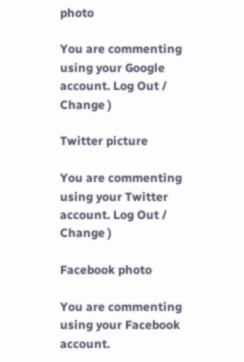photo

You are commenting using your Google account. Log Out /  Change )

Twitter picture

You are commenting using your Twitter account. Log Out /  Change )

Facebook photo

You are commenting using your Facebook account.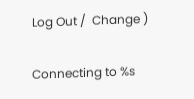Log Out /  Change )

Connecting to %s